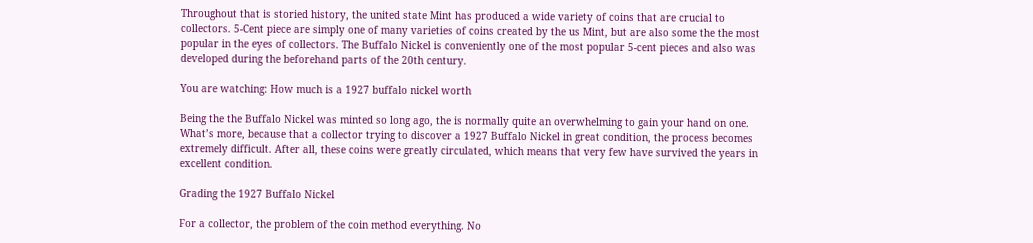Throughout that is storied history, the united state Mint has produced a wide variety of coins that are crucial to collectors. 5-Cent piece are simply one of many varieties of coins created by the us Mint, but are also some the the most popular in the eyes of collectors. The Buffalo Nickel is conveniently one of the most popular 5-cent pieces and also was developed during the beforehand parts of the 20th century.

You are watching: How much is a 1927 buffalo nickel worth

Being the the Buffalo Nickel was minted so long ago, the is normally quite an overwhelming to gain your hand on one. What’s more, because that a collector trying to discover a 1927 Buffalo Nickel in great condition, the process becomes extremely difficult. After all, these coins were greatly circulated, which means that very few have survived the years in excellent condition.

Grading the 1927 Buffalo Nickel

For a collector, the problem of the coin method everything. No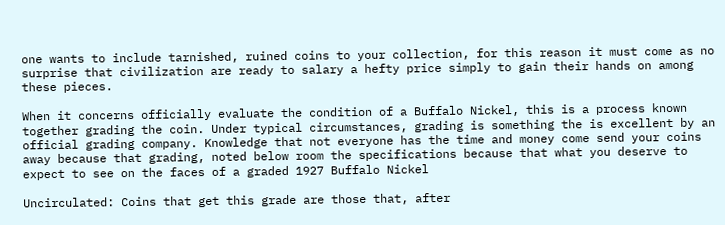one wants to include tarnished, ruined coins to your collection, for this reason it must come as no surprise that civilization are ready to salary a hefty price simply to gain their hands on among these pieces.

When it concerns officially evaluate the condition of a Buffalo Nickel, this is a process known together grading the coin. Under typical circumstances, grading is something the is excellent by an official grading company. Knowledge that not everyone has the time and money come send your coins away because that grading, noted below room the specifications because that what you deserve to expect to see on the faces of a graded 1927 Buffalo Nickel

Uncirculated: Coins that get this grade are those that, after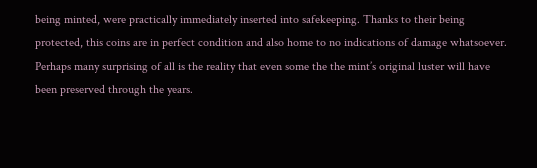being minted, were practically immediately inserted into safekeeping. Thanks to their being protected, this coins are in perfect condition and also home to no indications of damage whatsoever. Perhaps many surprising of all is the reality that even some the the mint’s original luster will have been preserved through the years.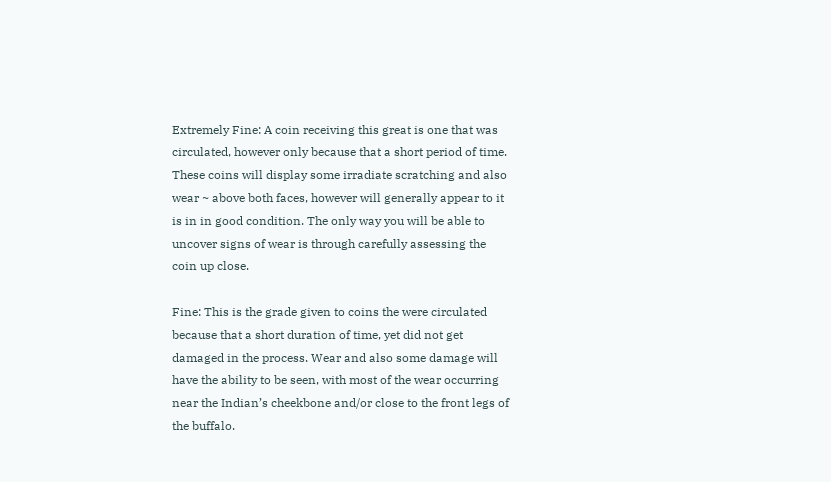Extremely Fine: A coin receiving this great is one that was circulated, however only because that a short period of time. These coins will display some irradiate scratching and also wear ~ above both faces, however will generally appear to it is in in good condition. The only way you will be able to uncover signs of wear is through carefully assessing the coin up close.

Fine: This is the grade given to coins the were circulated because that a short duration of time, yet did not get damaged in the process. Wear and also some damage will have the ability to be seen, with most of the wear occurring near the Indian’s cheekbone and/or close to the front legs of the buffalo.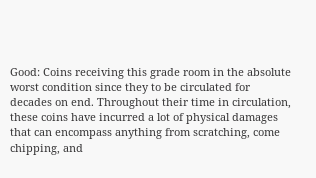Good: Coins receiving this grade room in the absolute worst condition since they to be circulated for decades on end. Throughout their time in circulation, these coins have incurred a lot of physical damages that can encompass anything from scratching, come chipping, and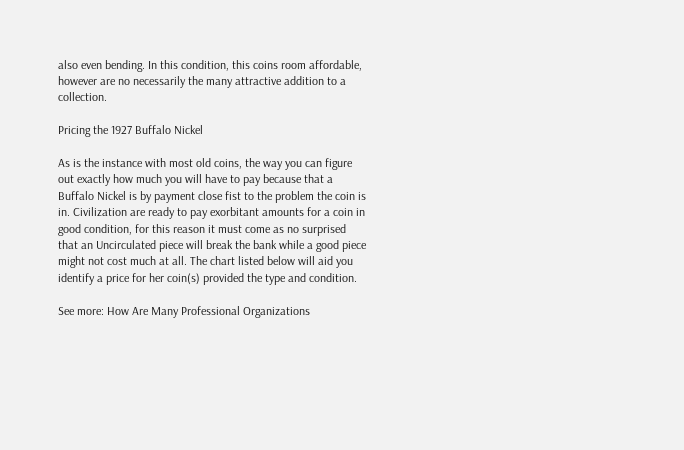also even bending. In this condition, this coins room affordable, however are no necessarily the many attractive addition to a collection.

Pricing the 1927 Buffalo Nickel

As is the instance with most old coins, the way you can figure out exactly how much you will have to pay because that a Buffalo Nickel is by payment close fist to the problem the coin is in. Civilization are ready to pay exorbitant amounts for a coin in good condition, for this reason it must come as no surprised that an Uncirculated piece will break the bank while a good piece might not cost much at all. The chart listed below will aid you identify a price for her coin(s) provided the type and condition.

See more: How Are Many Professional Organizations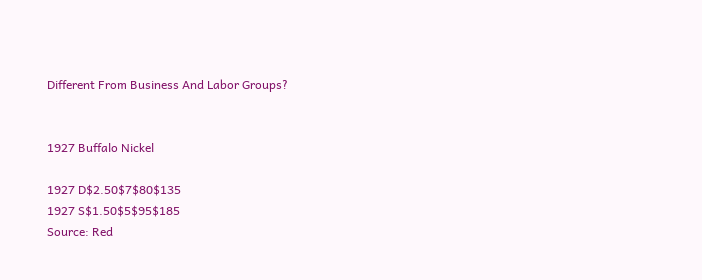Different From Business And Labor Groups?


1927 Buffalo Nickel

1927 D$2.50$7$80$135
1927 S$1.50$5$95$185
Source: Red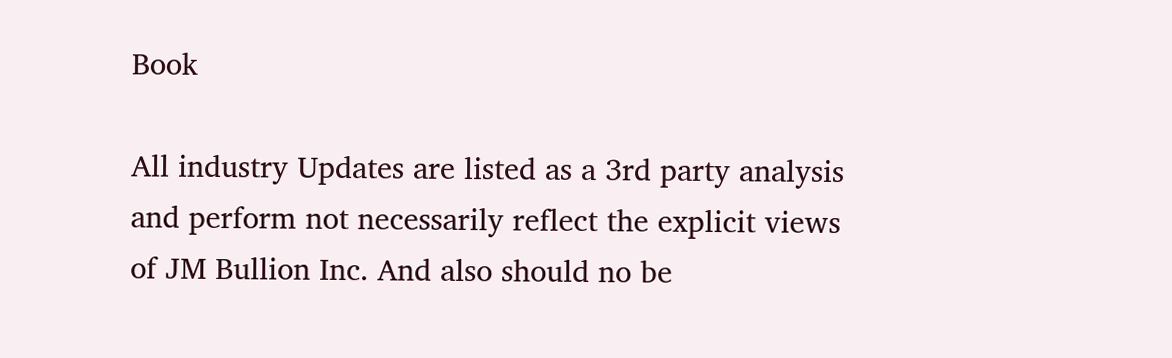Book

All industry Updates are listed as a 3rd party analysis and perform not necessarily reflect the explicit views of JM Bullion Inc. And also should no be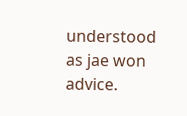understood as jae won advice.